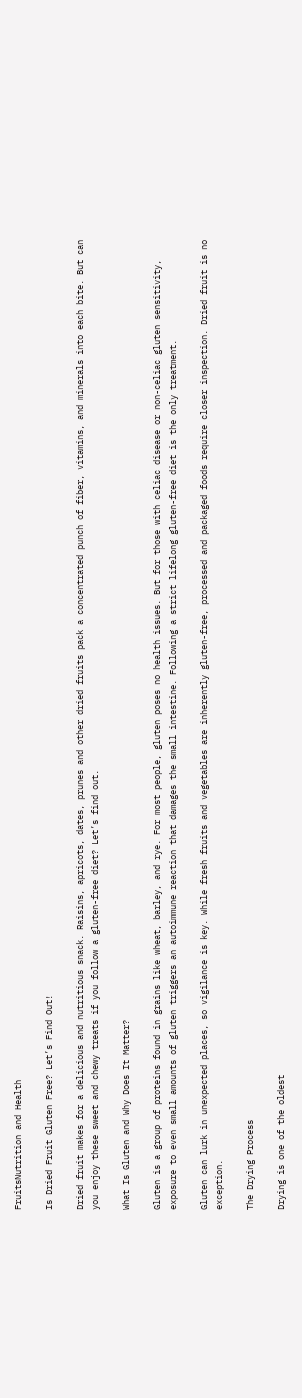FruitsNutrition and Health

Is Dried Fruit Gluten Free? Let’s Find Out!

Dried fruit makes for a delicious and nutritious snack. Raisins, apricots, dates, prunes and other dried fruits pack a concentrated punch of fiber, vitamins, and minerals into each bite. But can you enjoy these sweet and chewy treats if you follow a gluten-free diet? Let’s find out.

What Is Gluten and Why Does It Matter?

Gluten is a group of proteins found in grains like wheat, barley, and rye. For most people, gluten poses no health issues. But for those with celiac disease or non-celiac gluten sensitivity, exposure to even small amounts of gluten triggers an autoimmune reaction that damages the small intestine. Following a strict lifelong gluten-free diet is the only treatment.

Gluten can lurk in unexpected places, so vigilance is key. While fresh fruits and vegetables are inherently gluten-free, processed and packaged foods require closer inspection. Dried fruit is no exception.

The Drying Process

Drying is one of the oldest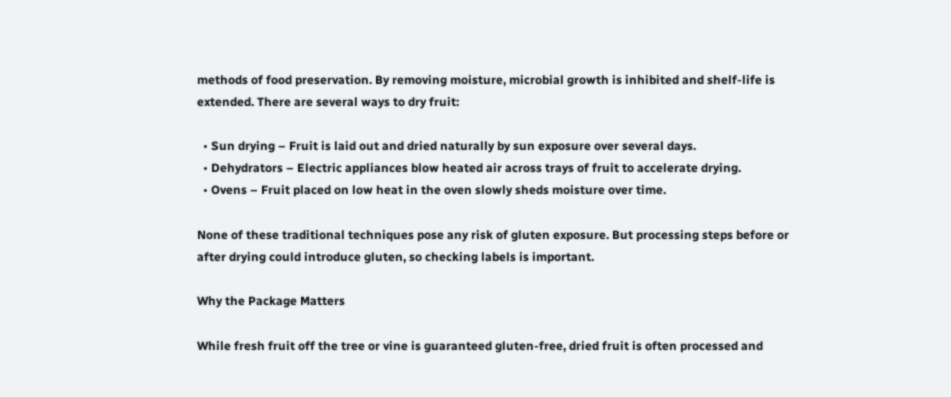methods of food preservation. By removing moisture, microbial growth is inhibited and shelf-life is extended. There are several ways to dry fruit:

  • Sun drying – Fruit is laid out and dried naturally by sun exposure over several days.
  • Dehydrators – Electric appliances blow heated air across trays of fruit to accelerate drying.
  • Ovens – Fruit placed on low heat in the oven slowly sheds moisture over time.

None of these traditional techniques pose any risk of gluten exposure. But processing steps before or after drying could introduce gluten, so checking labels is important.

Why the Package Matters

While fresh fruit off the tree or vine is guaranteed gluten-free, dried fruit is often processed and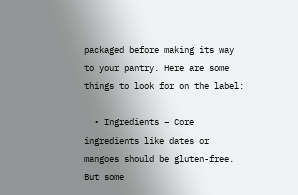packaged before making its way to your pantry. Here are some things to look for on the label:

  • Ingredients – Core ingredients like dates or mangoes should be gluten-free. But some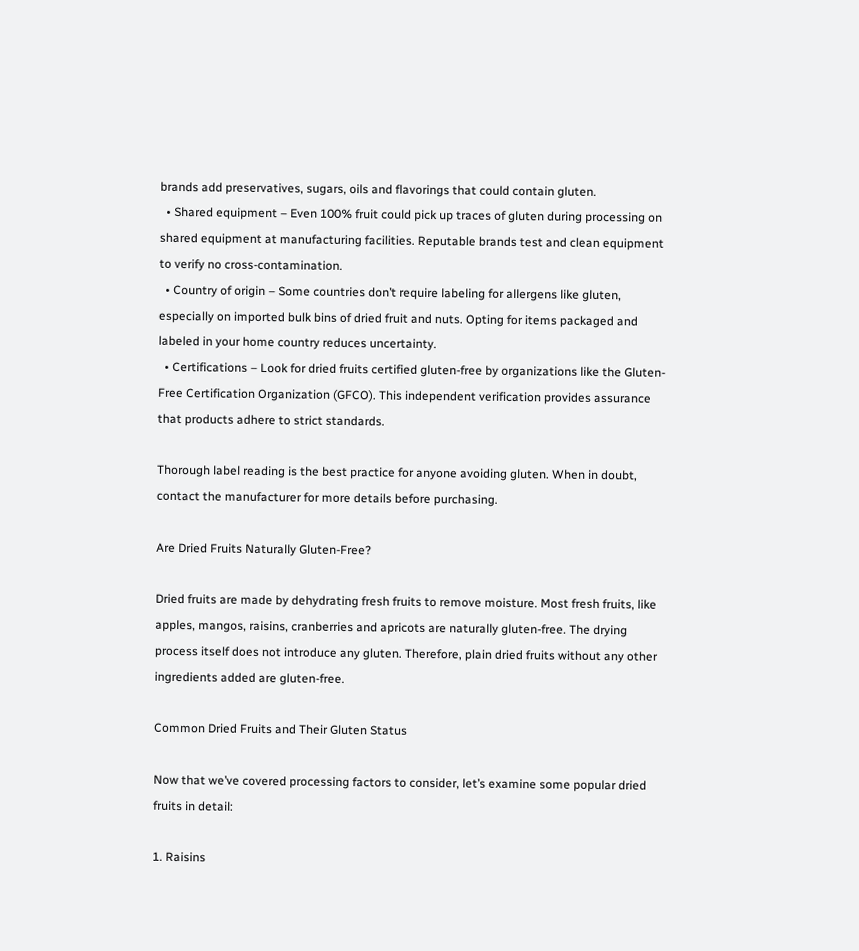brands add preservatives, sugars, oils and flavorings that could contain gluten.
  • Shared equipment – Even 100% fruit could pick up traces of gluten during processing on shared equipment at manufacturing facilities. Reputable brands test and clean equipment to verify no cross-contamination.
  • Country of origin – Some countries don’t require labeling for allergens like gluten, especially on imported bulk bins of dried fruit and nuts. Opting for items packaged and labeled in your home country reduces uncertainty.
  • Certifications – Look for dried fruits certified gluten-free by organizations like the Gluten-Free Certification Organization (GFCO). This independent verification provides assurance that products adhere to strict standards.

Thorough label reading is the best practice for anyone avoiding gluten. When in doubt, contact the manufacturer for more details before purchasing.

Are Dried Fruits Naturally Gluten-Free?

Dried fruits are made by dehydrating fresh fruits to remove moisture. Most fresh fruits, like apples, mangos, raisins, cranberries and apricots are naturally gluten-free. The drying process itself does not introduce any gluten. Therefore, plain dried fruits without any other ingredients added are gluten-free.

Common Dried Fruits and Their Gluten Status

Now that we’ve covered processing factors to consider, let’s examine some popular dried fruits in detail:

1. Raisins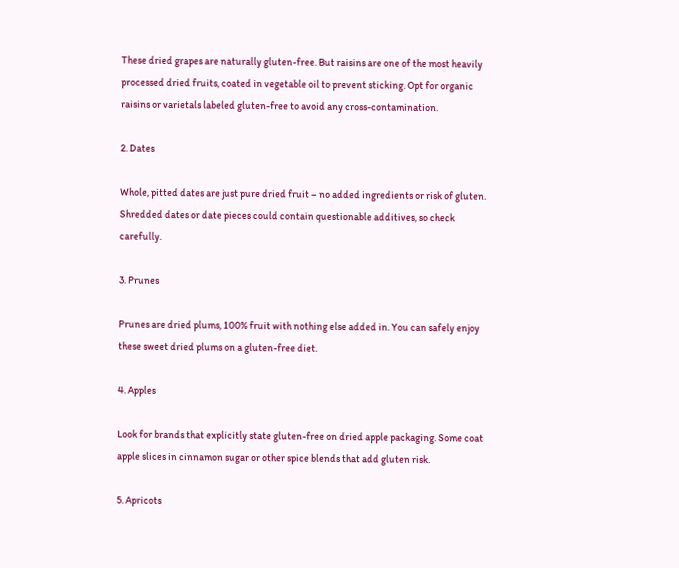These dried grapes are naturally gluten-free. But raisins are one of the most heavily processed dried fruits, coated in vegetable oil to prevent sticking. Opt for organic raisins or varietals labeled gluten-free to avoid any cross-contamination.

2. Dates

Whole, pitted dates are just pure dried fruit – no added ingredients or risk of gluten. Shredded dates or date pieces could contain questionable additives, so check carefully.

3. Prunes

Prunes are dried plums, 100% fruit with nothing else added in. You can safely enjoy these sweet dried plums on a gluten-free diet.

4. Apples

Look for brands that explicitly state gluten-free on dried apple packaging. Some coat apple slices in cinnamon sugar or other spice blends that add gluten risk.

5. Apricots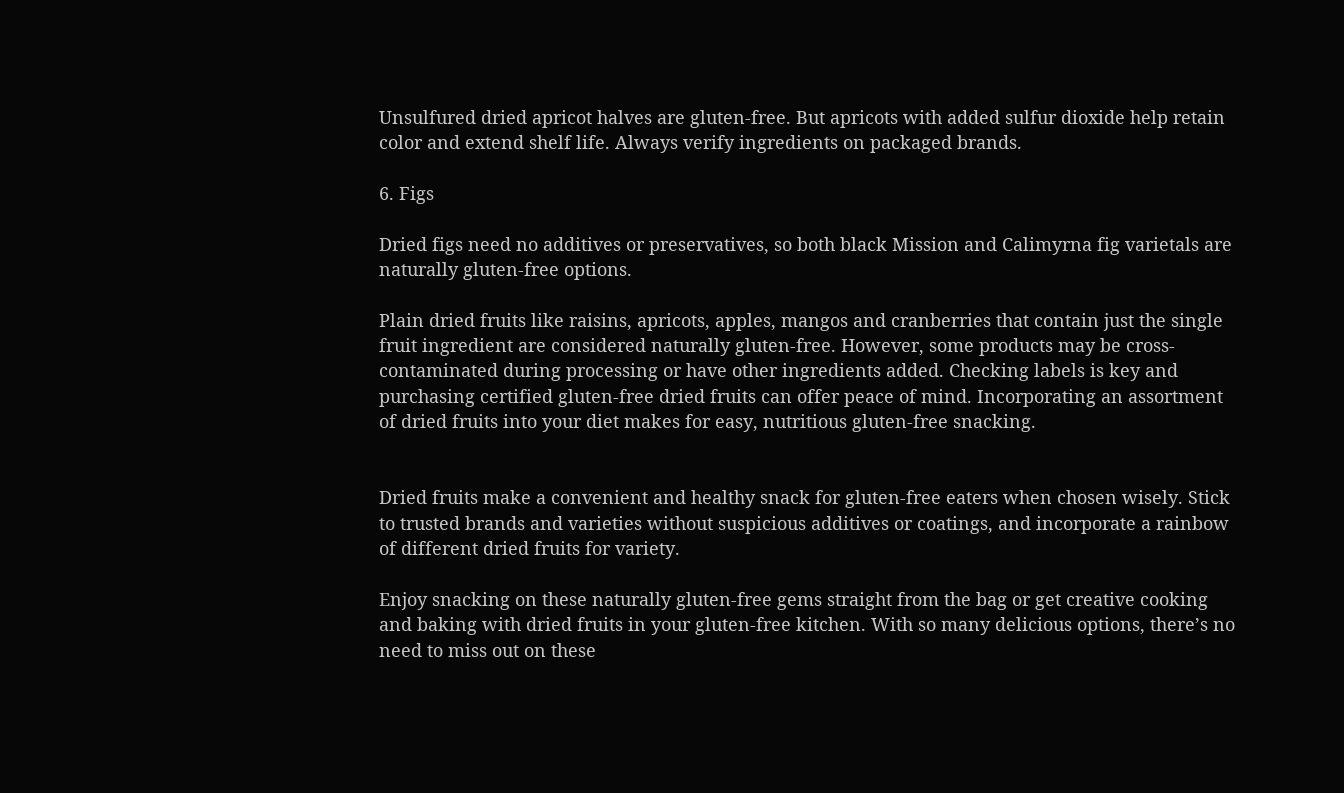Unsulfured dried apricot halves are gluten-free. But apricots with added sulfur dioxide help retain color and extend shelf life. Always verify ingredients on packaged brands.

6. Figs

Dried figs need no additives or preservatives, so both black Mission and Calimyrna fig varietals are naturally gluten-free options.

Plain dried fruits like raisins, apricots, apples, mangos and cranberries that contain just the single fruit ingredient are considered naturally gluten-free. However, some products may be cross-contaminated during processing or have other ingredients added. Checking labels is key and purchasing certified gluten-free dried fruits can offer peace of mind. Incorporating an assortment of dried fruits into your diet makes for easy, nutritious gluten-free snacking.


Dried fruits make a convenient and healthy snack for gluten-free eaters when chosen wisely. Stick to trusted brands and varieties without suspicious additives or coatings, and incorporate a rainbow of different dried fruits for variety.

Enjoy snacking on these naturally gluten-free gems straight from the bag or get creative cooking and baking with dried fruits in your gluten-free kitchen. With so many delicious options, there’s no need to miss out on these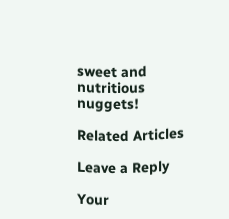sweet and nutritious nuggets!

Related Articles

Leave a Reply

Your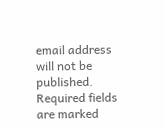email address will not be published. Required fields are marked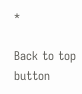*

Back to top button